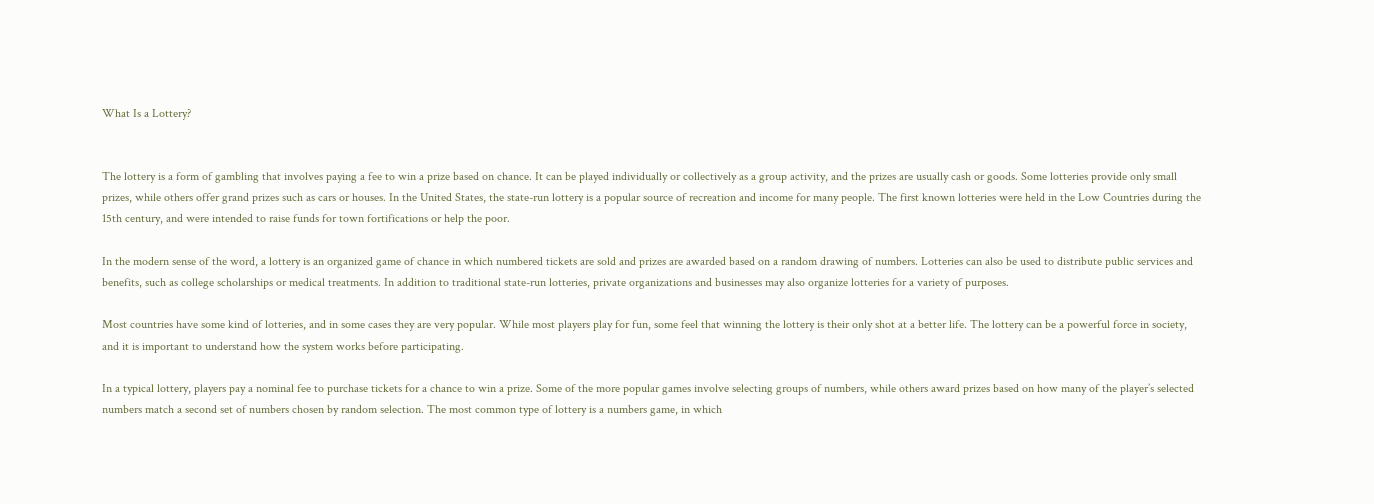What Is a Lottery?


The lottery is a form of gambling that involves paying a fee to win a prize based on chance. It can be played individually or collectively as a group activity, and the prizes are usually cash or goods. Some lotteries provide only small prizes, while others offer grand prizes such as cars or houses. In the United States, the state-run lottery is a popular source of recreation and income for many people. The first known lotteries were held in the Low Countries during the 15th century, and were intended to raise funds for town fortifications or help the poor.

In the modern sense of the word, a lottery is an organized game of chance in which numbered tickets are sold and prizes are awarded based on a random drawing of numbers. Lotteries can also be used to distribute public services and benefits, such as college scholarships or medical treatments. In addition to traditional state-run lotteries, private organizations and businesses may also organize lotteries for a variety of purposes.

Most countries have some kind of lotteries, and in some cases they are very popular. While most players play for fun, some feel that winning the lottery is their only shot at a better life. The lottery can be a powerful force in society, and it is important to understand how the system works before participating.

In a typical lottery, players pay a nominal fee to purchase tickets for a chance to win a prize. Some of the more popular games involve selecting groups of numbers, while others award prizes based on how many of the player’s selected numbers match a second set of numbers chosen by random selection. The most common type of lottery is a numbers game, in which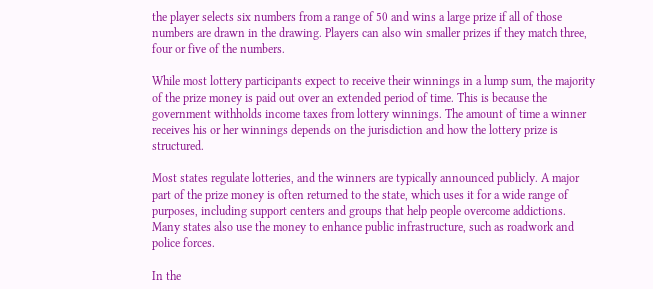the player selects six numbers from a range of 50 and wins a large prize if all of those numbers are drawn in the drawing. Players can also win smaller prizes if they match three, four or five of the numbers.

While most lottery participants expect to receive their winnings in a lump sum, the majority of the prize money is paid out over an extended period of time. This is because the government withholds income taxes from lottery winnings. The amount of time a winner receives his or her winnings depends on the jurisdiction and how the lottery prize is structured.

Most states regulate lotteries, and the winners are typically announced publicly. A major part of the prize money is often returned to the state, which uses it for a wide range of purposes, including support centers and groups that help people overcome addictions. Many states also use the money to enhance public infrastructure, such as roadwork and police forces.

In the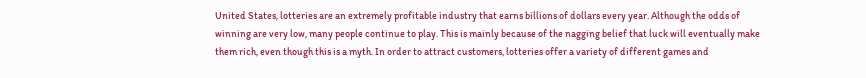United States, lotteries are an extremely profitable industry that earns billions of dollars every year. Although the odds of winning are very low, many people continue to play. This is mainly because of the nagging belief that luck will eventually make them rich, even though this is a myth. In order to attract customers, lotteries offer a variety of different games and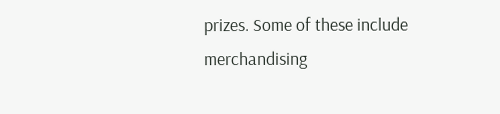prizes. Some of these include merchandising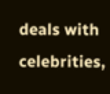deals with celebrities,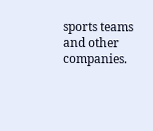sports teams and other companies.